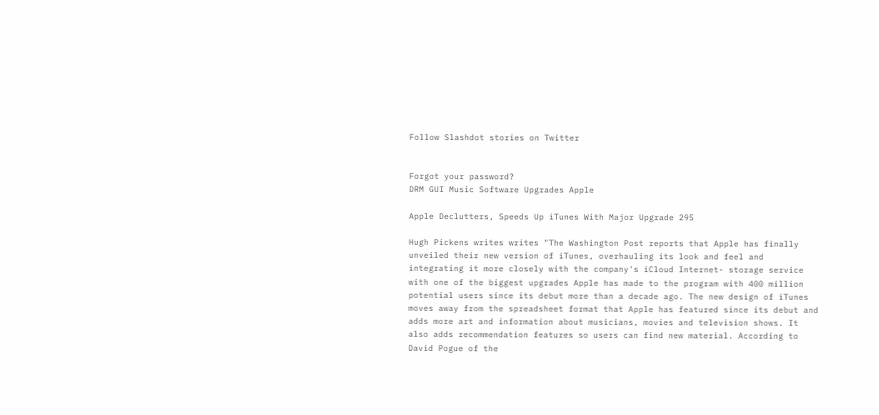Follow Slashdot stories on Twitter


Forgot your password?
DRM GUI Music Software Upgrades Apple

Apple Declutters, Speeds Up iTunes With Major Upgrade 295

Hugh Pickens writes writes "The Washington Post reports that Apple has finally unveiled their new version of iTunes, overhauling its look and feel and integrating it more closely with the company's iCloud Internet- storage service with one of the biggest upgrades Apple has made to the program with 400 million potential users since its debut more than a decade ago. The new design of iTunes moves away from the spreadsheet format that Apple has featured since its debut and adds more art and information about musicians, movies and television shows. It also adds recommendation features so users can find new material. According to David Pogue of the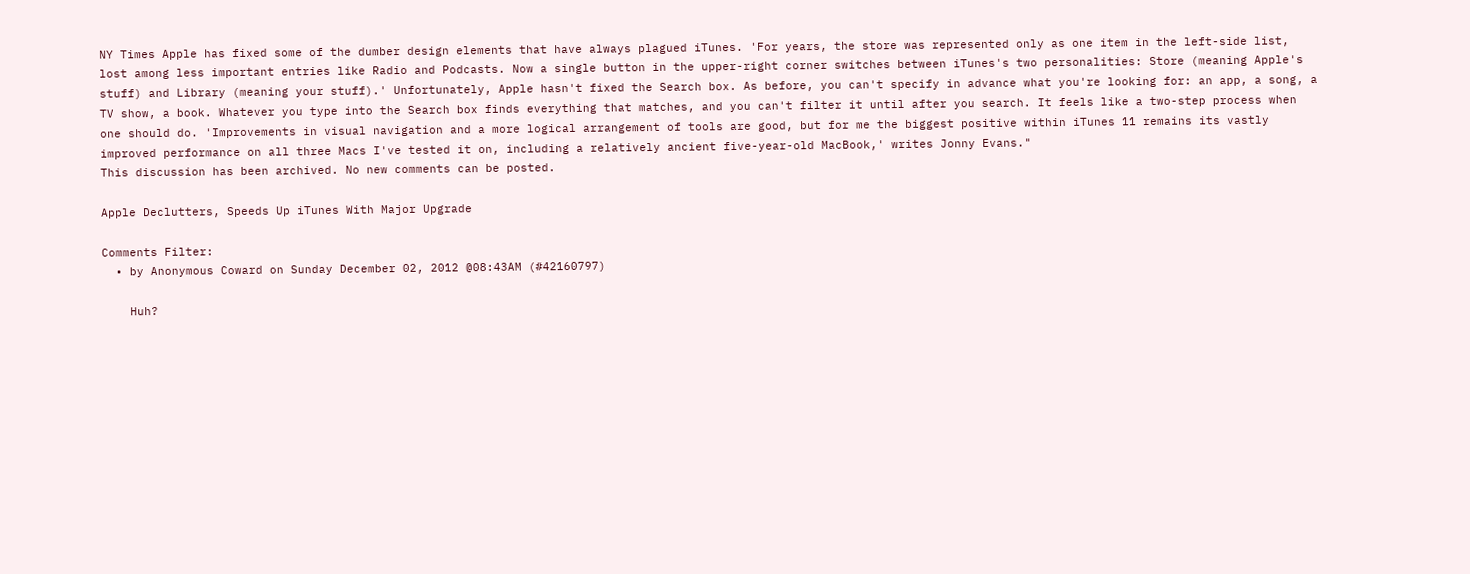NY Times Apple has fixed some of the dumber design elements that have always plagued iTunes. 'For years, the store was represented only as one item in the left-side list, lost among less important entries like Radio and Podcasts. Now a single button in the upper-right corner switches between iTunes's two personalities: Store (meaning Apple's stuff) and Library (meaning your stuff).' Unfortunately, Apple hasn't fixed the Search box. As before, you can't specify in advance what you're looking for: an app, a song, a TV show, a book. Whatever you type into the Search box finds everything that matches, and you can't filter it until after you search. It feels like a two-step process when one should do. 'Improvements in visual navigation and a more logical arrangement of tools are good, but for me the biggest positive within iTunes 11 remains its vastly improved performance on all three Macs I've tested it on, including a relatively ancient five-year-old MacBook,' writes Jonny Evans."
This discussion has been archived. No new comments can be posted.

Apple Declutters, Speeds Up iTunes With Major Upgrade

Comments Filter:
  • by Anonymous Coward on Sunday December 02, 2012 @08:43AM (#42160797)

    Huh?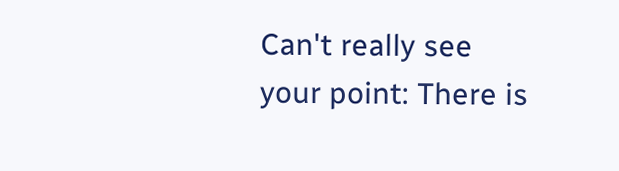Can't really see your point: There is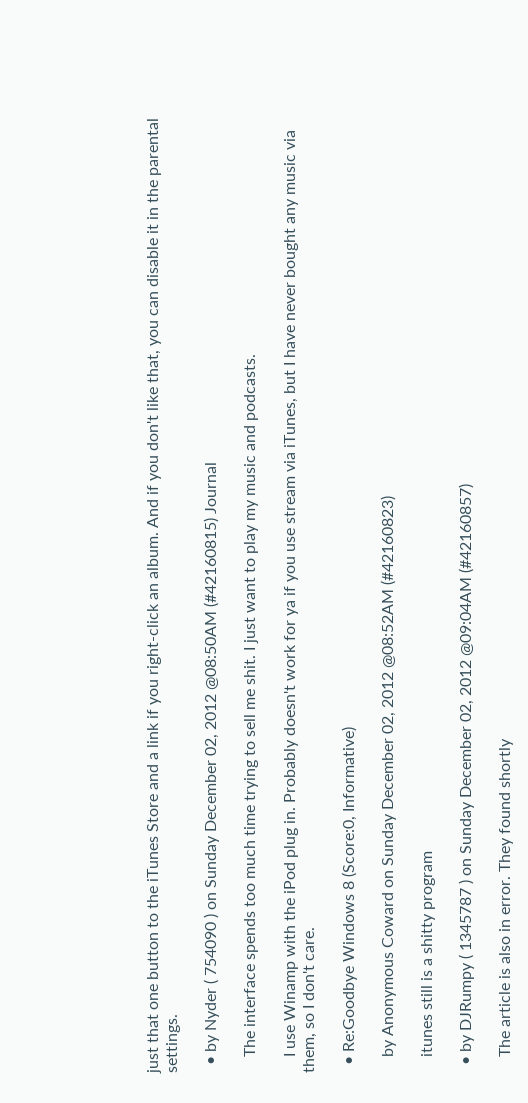just that one button to the iTunes Store and a link if you right-click an album. And if you don't like that, you can disable it in the parental settings.

  • by Nyder ( 754090 ) on Sunday December 02, 2012 @08:50AM (#42160815) Journal

    The interface spends too much time trying to sell me shit. I just want to play my music and podcasts.

    I use Winamp with the iPod plug in. Probably doesn't work for ya if you use stream via iTunes, but I have never bought any music via them, so I don't care.

  • Re:Goodbye Windows 8 (Score:0, Informative)

    by Anonymous Coward on Sunday December 02, 2012 @08:52AM (#42160823)

    itunes still is a shitty program

  • by DJRumpy ( 1345787 ) on Sunday December 02, 2012 @09:04AM (#42160857)

    The article is also in error. They found shortly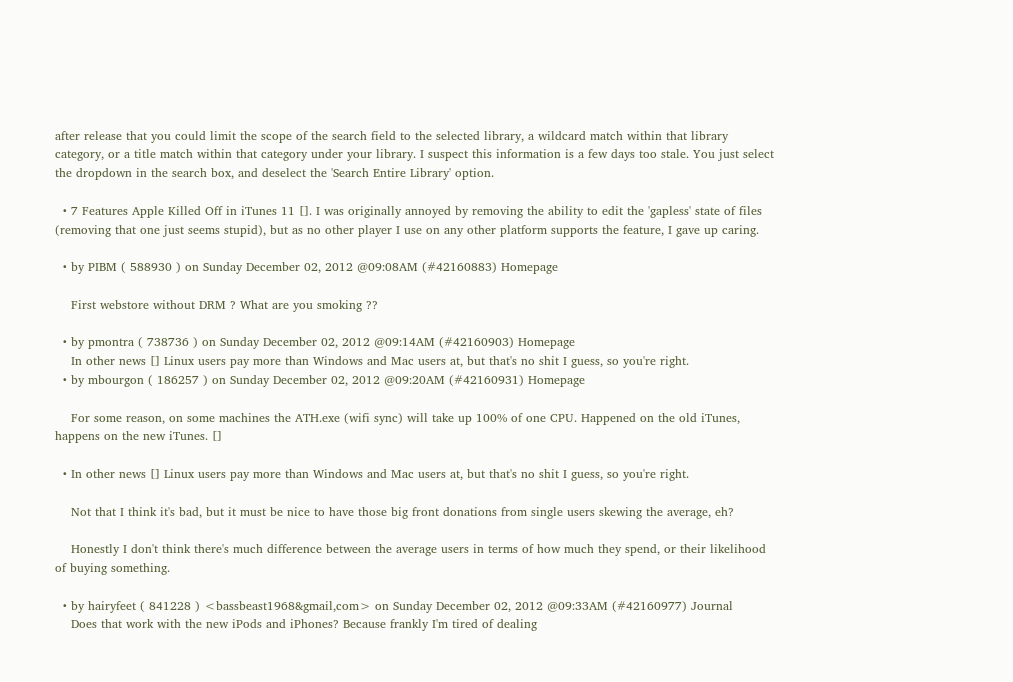after release that you could limit the scope of the search field to the selected library, a wildcard match within that library category, or a title match within that category under your library. I suspect this information is a few days too stale. You just select the dropdown in the search box, and deselect the 'Search Entire Library' option.

  • 7 Features Apple Killed Off in iTunes 11 []. I was originally annoyed by removing the ability to edit the 'gapless' state of files (removing that one just seems stupid), but as no other player I use on any other platform supports the feature, I gave up caring.

  • by PIBM ( 588930 ) on Sunday December 02, 2012 @09:08AM (#42160883) Homepage

    First webstore without DRM ? What are you smoking ??

  • by pmontra ( 738736 ) on Sunday December 02, 2012 @09:14AM (#42160903) Homepage
    In other news [] Linux users pay more than Windows and Mac users at, but that's no shit I guess, so you're right.
  • by mbourgon ( 186257 ) on Sunday December 02, 2012 @09:20AM (#42160931) Homepage

    For some reason, on some machines the ATH.exe (wifi sync) will take up 100% of one CPU. Happened on the old iTunes, happens on the new iTunes. []

  • In other news [] Linux users pay more than Windows and Mac users at, but that's no shit I guess, so you're right.

    Not that I think it's bad, but it must be nice to have those big front donations from single users skewing the average, eh?

    Honestly I don't think there's much difference between the average users in terms of how much they spend, or their likelihood of buying something.

  • by hairyfeet ( 841228 ) <bassbeast1968&gmail,com> on Sunday December 02, 2012 @09:33AM (#42160977) Journal
    Does that work with the new iPods and iPhones? Because frankly I'm tired of dealing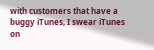with customers that have a buggy iTunes, I swear iTunes on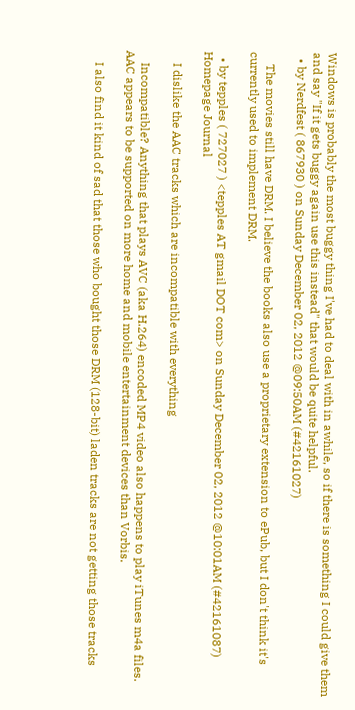Windows is probably the most buggy thing I've had to deal with in awhile, so if there is something I could give them and say "If it gets buggy again use this instead" that would be quite helpful.
  • by Nerdfest ( 867930 ) on Sunday December 02, 2012 @09:50AM (#42161027)

    The movies still have DRM. I believe the books also use a proprietary extension to ePub, but I don't think it's currently used to implement DRM.

  • by tepples ( 727027 ) <tepples AT gmail DOT com> on Sunday December 02, 2012 @10:01AM (#42161087) Homepage Journal

    I dislike the AAC tracks which are incompatible with everything

    Incompatible? Anything that plays AVC (aka H.264) encoded MP4 video also happens to play iTunes m4a files. AAC appears to be supported on more home and mobile entertainment devices than Vorbis.

    I also find it kind of sad that those who bought those DRM (128-bit) laden tracks are not getting those tracks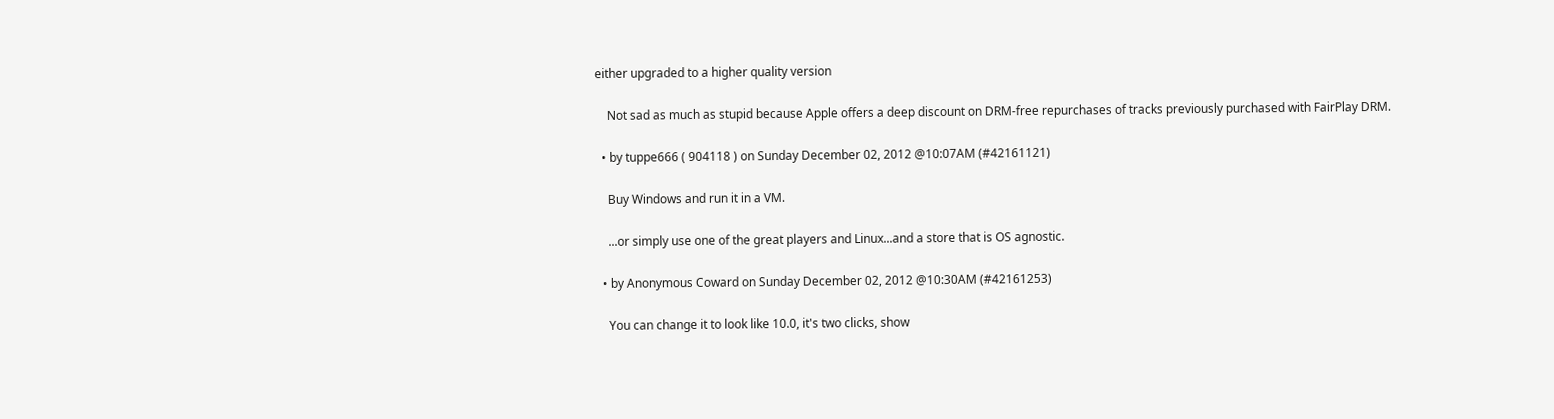either upgraded to a higher quality version

    Not sad as much as stupid because Apple offers a deep discount on DRM-free repurchases of tracks previously purchased with FairPlay DRM.

  • by tuppe666 ( 904118 ) on Sunday December 02, 2012 @10:07AM (#42161121)

    Buy Windows and run it in a VM.

    ...or simply use one of the great players and Linux...and a store that is OS agnostic.

  • by Anonymous Coward on Sunday December 02, 2012 @10:30AM (#42161253)

    You can change it to look like 10.0, it's two clicks, show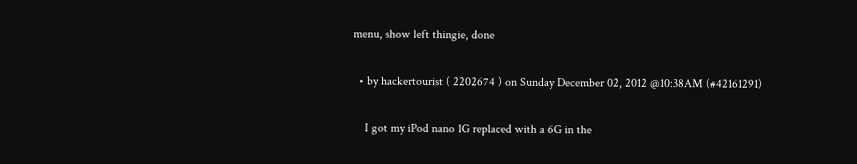menu, show left thingie, done

  • by hackertourist ( 2202674 ) on Sunday December 02, 2012 @10:38AM (#42161291)

    I got my iPod nano 1G replaced with a 6G in the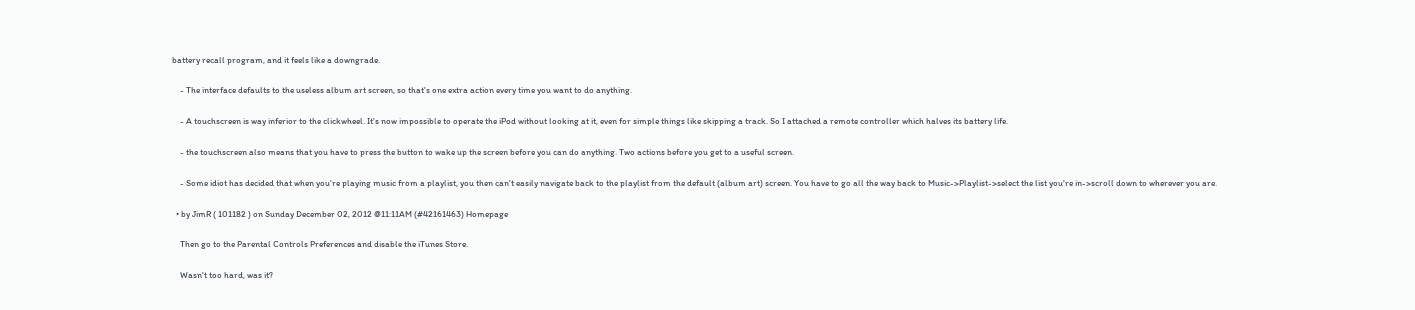battery recall program, and it feels like a downgrade.

    - The interface defaults to the useless album art screen, so that's one extra action every time you want to do anything.

    - A touchscreen is way inferior to the clickwheel. It's now impossible to operate the iPod without looking at it, even for simple things like skipping a track. So I attached a remote controller which halves its battery life.

    - the touchscreen also means that you have to press the button to wake up the screen before you can do anything. Two actions before you get to a useful screen.

    - Some idiot has decided that when you're playing music from a playlist, you then can't easily navigate back to the playlist from the default (album art) screen. You have to go all the way back to Music->Playlist->select the list you're in->scroll down to wherever you are.

  • by JimR ( 101182 ) on Sunday December 02, 2012 @11:11AM (#42161463) Homepage

    Then go to the Parental Controls Preferences and disable the iTunes Store.

    Wasn't too hard, was it?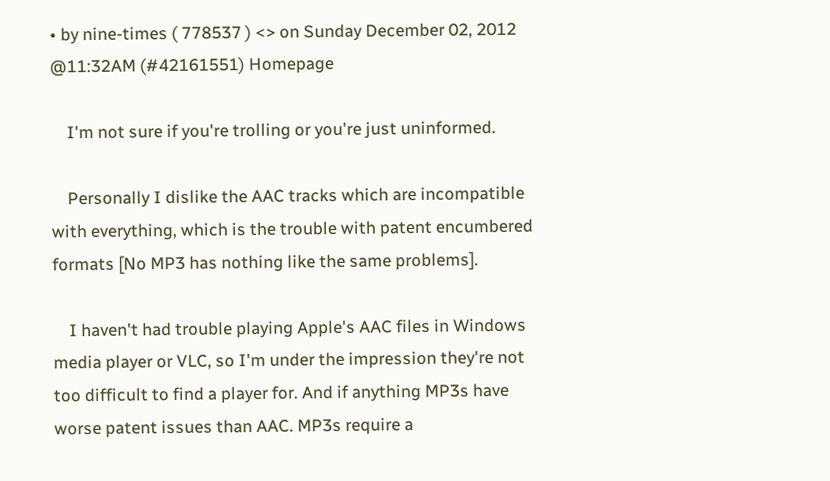• by nine-times ( 778537 ) <> on Sunday December 02, 2012 @11:32AM (#42161551) Homepage

    I'm not sure if you're trolling or you're just uninformed.

    Personally I dislike the AAC tracks which are incompatible with everything, which is the trouble with patent encumbered formats [No MP3 has nothing like the same problems].

    I haven't had trouble playing Apple's AAC files in Windows media player or VLC, so I'm under the impression they're not too difficult to find a player for. And if anything MP3s have worse patent issues than AAC. MP3s require a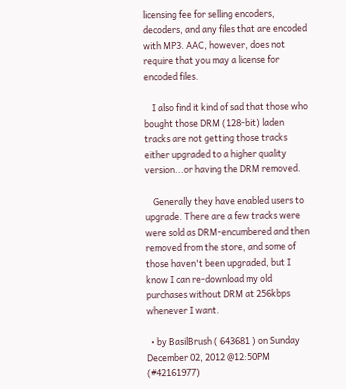licensing fee for selling encoders, decoders, and any files that are encoded with MP3. AAC, however, does not require that you may a license for encoded files.

    I also find it kind of sad that those who bought those DRM (128-bit) laden tracks are not getting those tracks either upgraded to a higher quality version...or having the DRM removed.

    Generally they have enabled users to upgrade. There are a few tracks were were sold as DRM-encumbered and then removed from the store, and some of those haven't been upgraded, but I know I can re-download my old purchases without DRM at 256kbps whenever I want.

  • by BasilBrush ( 643681 ) on Sunday December 02, 2012 @12:50PM (#42161977)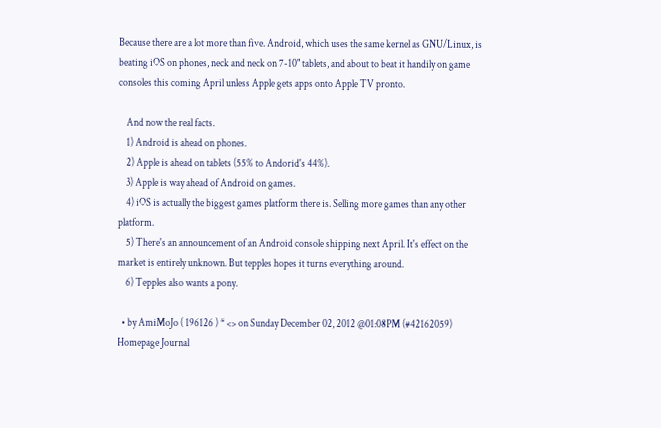Because there are a lot more than five. Android, which uses the same kernel as GNU/Linux, is beating iOS on phones, neck and neck on 7-10" tablets, and about to beat it handily on game consoles this coming April unless Apple gets apps onto Apple TV pronto.

    And now the real facts.
    1) Android is ahead on phones.
    2) Apple is ahead on tablets (55% to Andorid's 44%).
    3) Apple is way ahead of Android on games.
    4) iOS is actually the biggest games platform there is. Selling more games than any other platform.
    5) There's an announcement of an Android console shipping next April. It's effect on the market is entirely unknown. But tepples hopes it turns everything around.
    6) Tepples also wants a pony.

  • by AmiMoJo ( 196126 ) * <> on Sunday December 02, 2012 @01:08PM (#42162059) Homepage Journal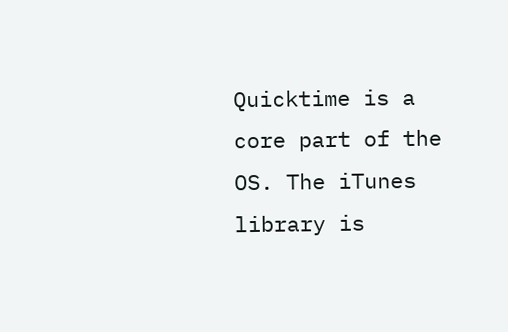Quicktime is a core part of the OS. The iTunes library is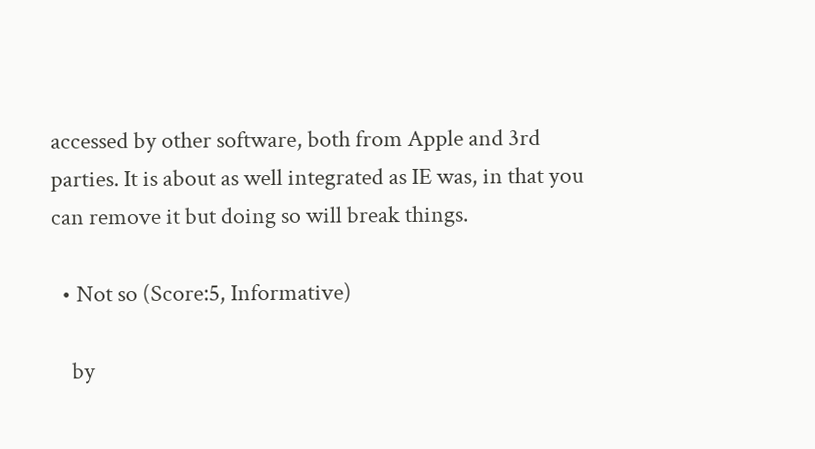accessed by other software, both from Apple and 3rd parties. It is about as well integrated as IE was, in that you can remove it but doing so will break things.

  • Not so (Score:5, Informative)

    by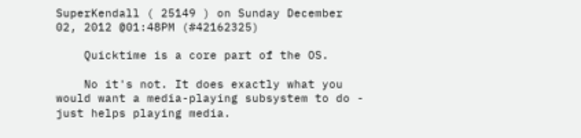SuperKendall ( 25149 ) on Sunday December 02, 2012 @01:48PM (#42162325)

    Quicktime is a core part of the OS.

    No it's not. It does exactly what you would want a media-playing subsystem to do - just helps playing media.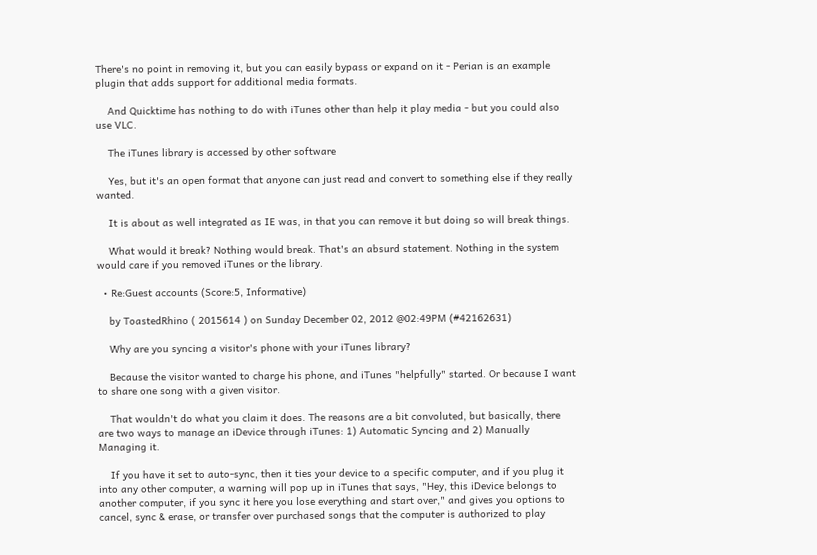There's no point in removing it, but you can easily bypass or expand on it - Perian is an example plugin that adds support for additional media formats.

    And Quicktime has nothing to do with iTunes other than help it play media - but you could also use VLC.

    The iTunes library is accessed by other software

    Yes, but it's an open format that anyone can just read and convert to something else if they really wanted.

    It is about as well integrated as IE was, in that you can remove it but doing so will break things.

    What would it break? Nothing would break. That's an absurd statement. Nothing in the system would care if you removed iTunes or the library.

  • Re:Guest accounts (Score:5, Informative)

    by ToastedRhino ( 2015614 ) on Sunday December 02, 2012 @02:49PM (#42162631)

    Why are you syncing a visitor's phone with your iTunes library?

    Because the visitor wanted to charge his phone, and iTunes "helpfully" started. Or because I want to share one song with a given visitor.

    That wouldn't do what you claim it does. The reasons are a bit convoluted, but basically, there are two ways to manage an iDevice through iTunes: 1) Automatic Syncing and 2) Manually Managing it.

    If you have it set to auto-sync, then it ties your device to a specific computer, and if you plug it into any other computer, a warning will pop up in iTunes that says, "Hey, this iDevice belongs to another computer, if you sync it here you lose everything and start over," and gives you options to cancel, sync & erase, or transfer over purchased songs that the computer is authorized to play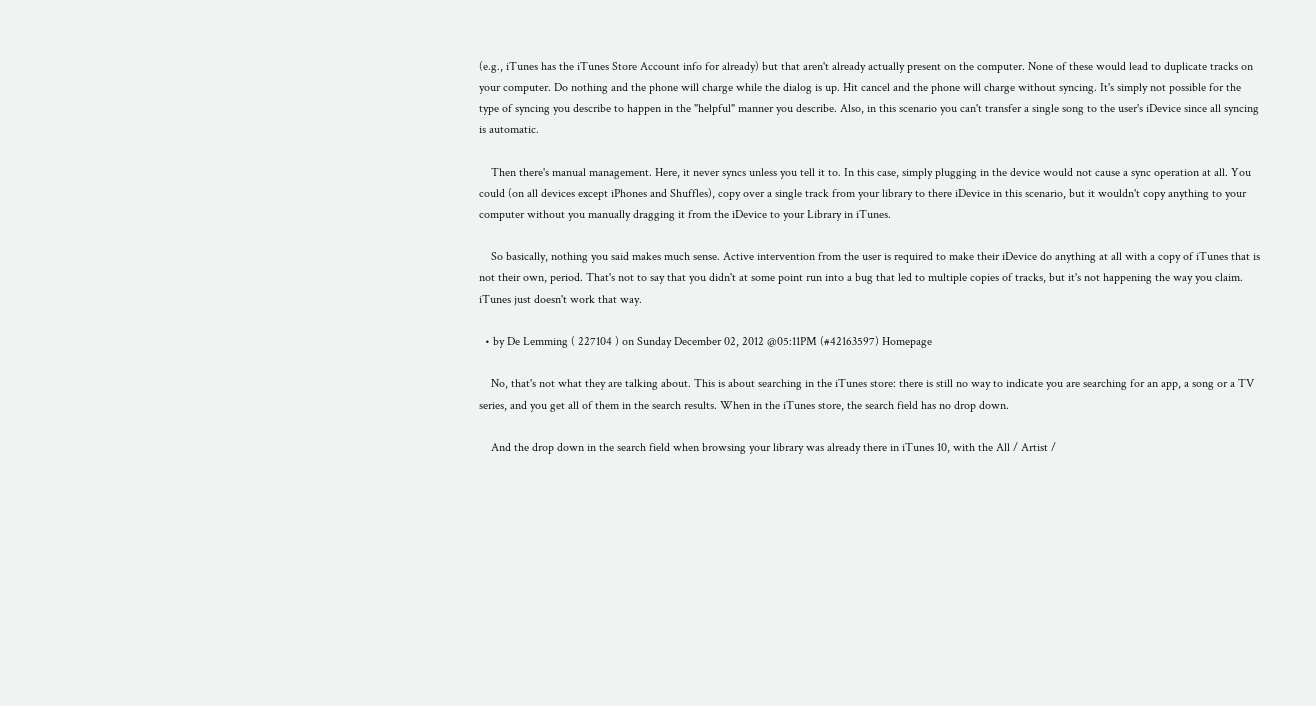(e.g., iTunes has the iTunes Store Account info for already) but that aren't already actually present on the computer. None of these would lead to duplicate tracks on your computer. Do nothing and the phone will charge while the dialog is up. Hit cancel and the phone will charge without syncing. It's simply not possible for the type of syncing you describe to happen in the "helpful" manner you describe. Also, in this scenario you can't transfer a single song to the user's iDevice since all syncing is automatic.

    Then there's manual management. Here, it never syncs unless you tell it to. In this case, simply plugging in the device would not cause a sync operation at all. You could (on all devices except iPhones and Shuffles), copy over a single track from your library to there iDevice in this scenario, but it wouldn't copy anything to your computer without you manually dragging it from the iDevice to your Library in iTunes.

    So basically, nothing you said makes much sense. Active intervention from the user is required to make their iDevice do anything at all with a copy of iTunes that is not their own, period. That's not to say that you didn't at some point run into a bug that led to multiple copies of tracks, but it's not happening the way you claim. iTunes just doesn't work that way.

  • by De Lemming ( 227104 ) on Sunday December 02, 2012 @05:11PM (#42163597) Homepage

    No, that's not what they are talking about. This is about searching in the iTunes store: there is still no way to indicate you are searching for an app, a song or a TV series, and you get all of them in the search results. When in the iTunes store, the search field has no drop down.

    And the drop down in the search field when browsing your library was already there in iTunes 10, with the All / Artist /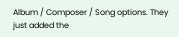Album / Composer / Song options. They just added the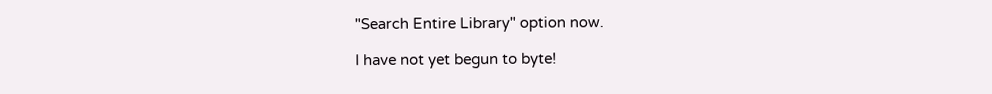"Search Entire Library" option now.

I have not yet begun to byte!